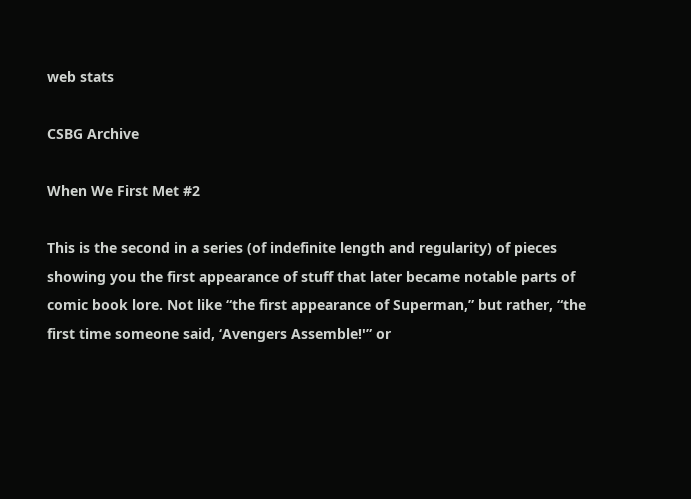web stats

CSBG Archive

When We First Met #2

This is the second in a series (of indefinite length and regularity) of pieces showing you the first appearance of stuff that later became notable parts of comic book lore. Not like “the first appearance of Superman,” but rather, “the first time someone said, ‘Avengers Assemble!'” or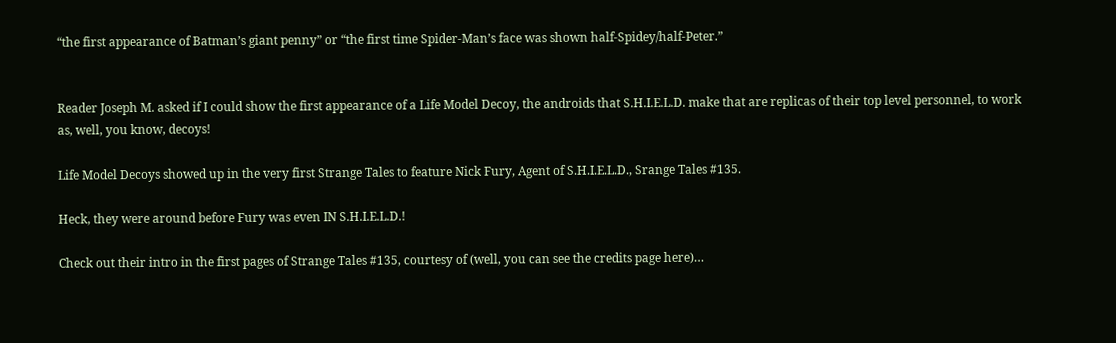“the first appearance of Batman’s giant penny” or “the first time Spider-Man’s face was shown half-Spidey/half-Peter.”


Reader Joseph M. asked if I could show the first appearance of a Life Model Decoy, the androids that S.H.I.E.L.D. make that are replicas of their top level personnel, to work as, well, you know, decoys!

Life Model Decoys showed up in the very first Strange Tales to feature Nick Fury, Agent of S.H.I.E.L.D., Srange Tales #135.

Heck, they were around before Fury was even IN S.H.I.E.L.D.!

Check out their intro in the first pages of Strange Tales #135, courtesy of (well, you can see the credits page here)…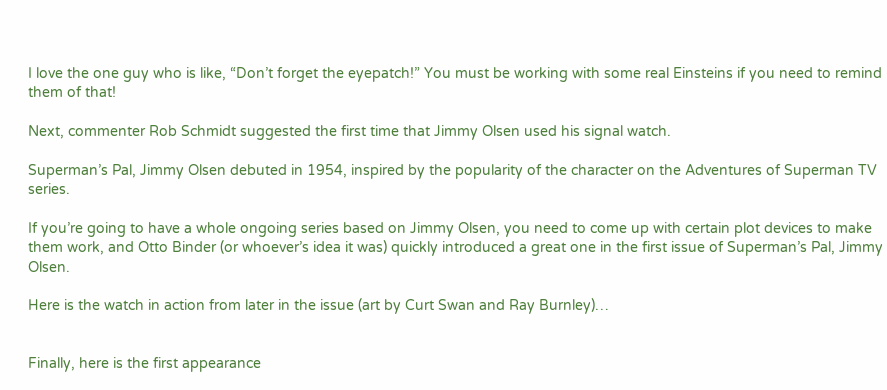I love the one guy who is like, “Don’t forget the eyepatch!” You must be working with some real Einsteins if you need to remind them of that!

Next, commenter Rob Schmidt suggested the first time that Jimmy Olsen used his signal watch.

Superman’s Pal, Jimmy Olsen debuted in 1954, inspired by the popularity of the character on the Adventures of Superman TV series.

If you’re going to have a whole ongoing series based on Jimmy Olsen, you need to come up with certain plot devices to make them work, and Otto Binder (or whoever’s idea it was) quickly introduced a great one in the first issue of Superman’s Pal, Jimmy Olsen.

Here is the watch in action from later in the issue (art by Curt Swan and Ray Burnley)…


Finally, here is the first appearance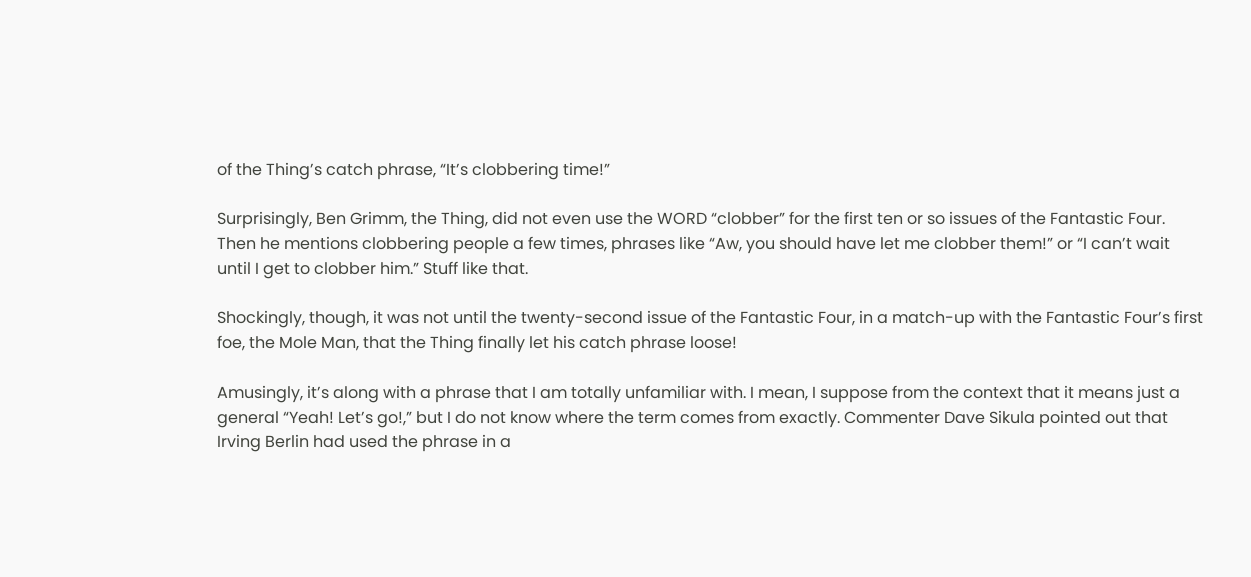of the Thing’s catch phrase, “It’s clobbering time!”

Surprisingly, Ben Grimm, the Thing, did not even use the WORD “clobber” for the first ten or so issues of the Fantastic Four. Then he mentions clobbering people a few times, phrases like “Aw, you should have let me clobber them!” or “I can’t wait until I get to clobber him.” Stuff like that.

Shockingly, though, it was not until the twenty-second issue of the Fantastic Four, in a match-up with the Fantastic Four’s first foe, the Mole Man, that the Thing finally let his catch phrase loose!

Amusingly, it’s along with a phrase that I am totally unfamiliar with. I mean, I suppose from the context that it means just a general “Yeah! Let’s go!,” but I do not know where the term comes from exactly. Commenter Dave Sikula pointed out that Irving Berlin had used the phrase in a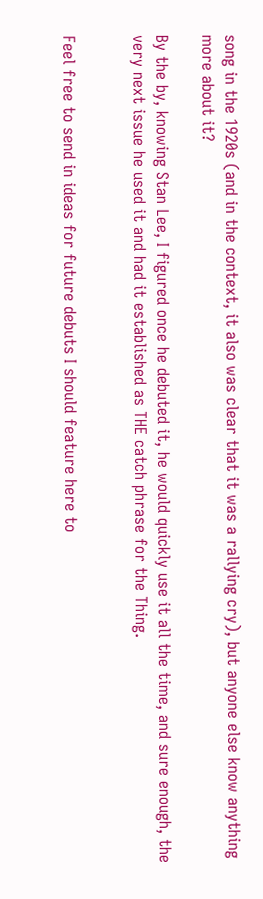song in the 1920s (and in the context, it also was clear that it was a rallying cry), but anyone else know anything more about it?

By the by, knowing Stan Lee, I figured once he debuted it, he would quickly use it all the time, and sure enough, the very next issue he used it and had it established as THE catch phrase for the Thing.


Feel free to send in ideas for future debuts I should feature here to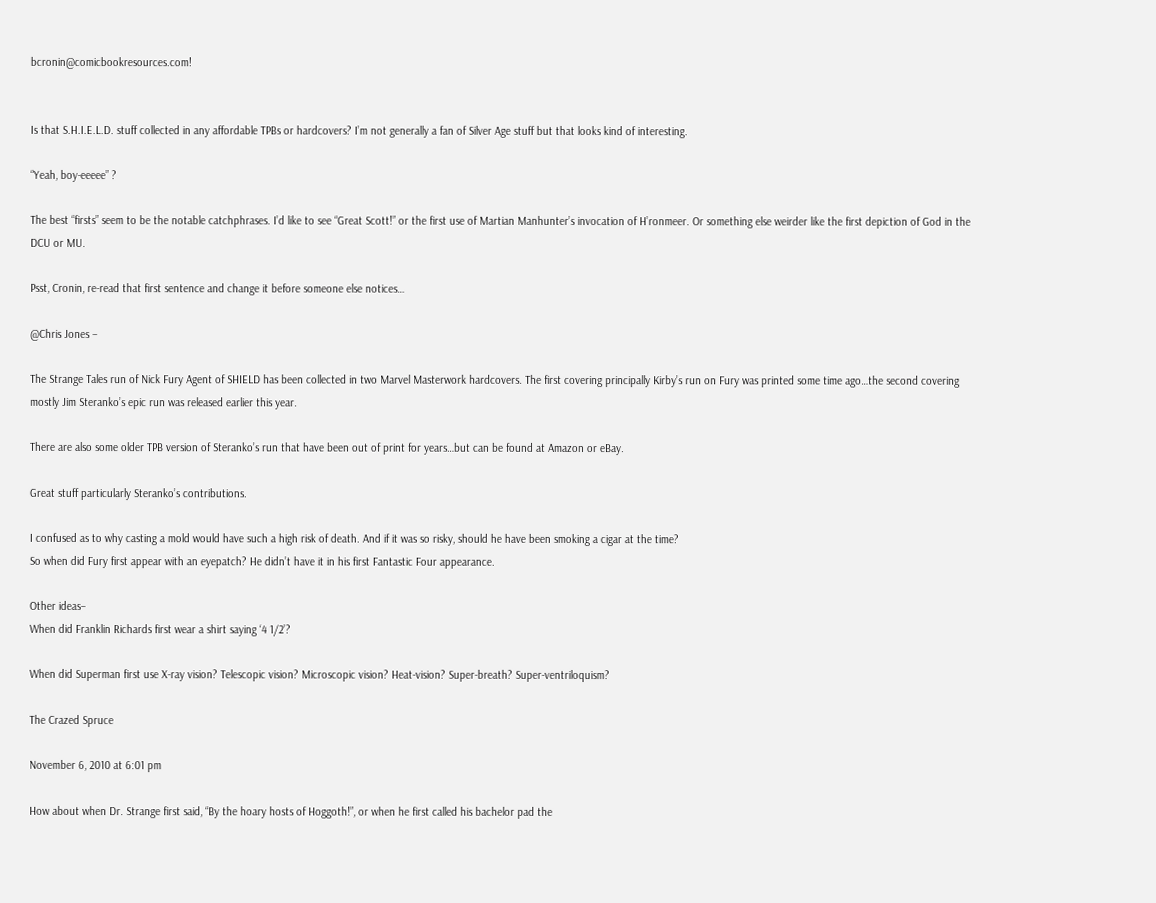bcronin@comicbookresources.com!


Is that S.H.I.E.L.D. stuff collected in any affordable TPBs or hardcovers? I’m not generally a fan of Silver Age stuff but that looks kind of interesting.

“Yeah, boy-eeeee” ?

The best “firsts” seem to be the notable catchphrases. I’d like to see “Great Scott!” or the first use of Martian Manhunter’s invocation of H’ronmeer. Or something else weirder like the first depiction of God in the DCU or MU.

Psst, Cronin, re-read that first sentence and change it before someone else notices…

@Chris Jones –

The Strange Tales run of Nick Fury Agent of SHIELD has been collected in two Marvel Masterwork hardcovers. The first covering principally Kirby’s run on Fury was printed some time ago…the second covering mostly Jim Steranko’s epic run was released earlier this year.

There are also some older TPB version of Steranko’s run that have been out of print for years…but can be found at Amazon or eBay.

Great stuff particularly Steranko’s contributions.

I confused as to why casting a mold would have such a high risk of death. And if it was so risky, should he have been smoking a cigar at the time?
So when did Fury first appear with an eyepatch? He didn’t have it in his first Fantastic Four appearance.

Other ideas–
When did Franklin Richards first wear a shirt saying ‘4 1/2’?

When did Superman first use X-ray vision? Telescopic vision? Microscopic vision? Heat-vision? Super-breath? Super-ventriloquism?

The Crazed Spruce

November 6, 2010 at 6:01 pm

How about when Dr. Strange first said, “By the hoary hosts of Hoggoth!”, or when he first called his bachelor pad the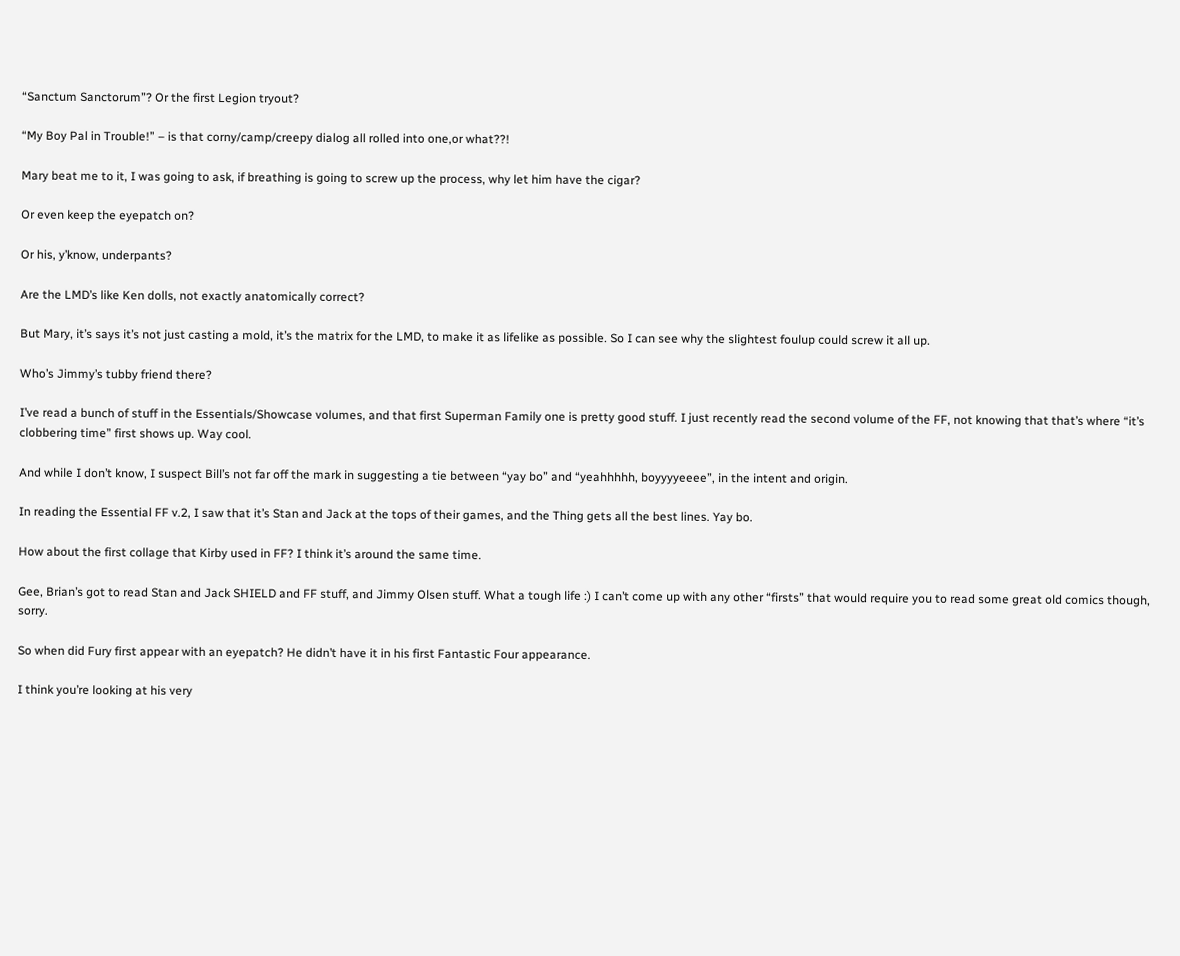“Sanctum Sanctorum”? Or the first Legion tryout?

“My Boy Pal in Trouble!” – is that corny/camp/creepy dialog all rolled into one,or what??!

Mary beat me to it, I was going to ask, if breathing is going to screw up the process, why let him have the cigar?

Or even keep the eyepatch on?

Or his, y’know, underpants?

Are the LMD’s like Ken dolls, not exactly anatomically correct?

But Mary, it’s says it’s not just casting a mold, it’s the matrix for the LMD, to make it as lifelike as possible. So I can see why the slightest foulup could screw it all up.

Who’s Jimmy’s tubby friend there?

I’ve read a bunch of stuff in the Essentials/Showcase volumes, and that first Superman Family one is pretty good stuff. I just recently read the second volume of the FF, not knowing that that’s where “it’s clobbering time” first shows up. Way cool.

And while I don’t know, I suspect Bill’s not far off the mark in suggesting a tie between “yay bo” and “yeahhhhh, boyyyyeeee”, in the intent and origin.

In reading the Essential FF v.2, I saw that it’s Stan and Jack at the tops of their games, and the Thing gets all the best lines. Yay bo.

How about the first collage that Kirby used in FF? I think it’s around the same time.

Gee, Brian’s got to read Stan and Jack SHIELD and FF stuff, and Jimmy Olsen stuff. What a tough life :) I can’t come up with any other “firsts” that would require you to read some great old comics though, sorry.

So when did Fury first appear with an eyepatch? He didn’t have it in his first Fantastic Four appearance.

I think you’re looking at his very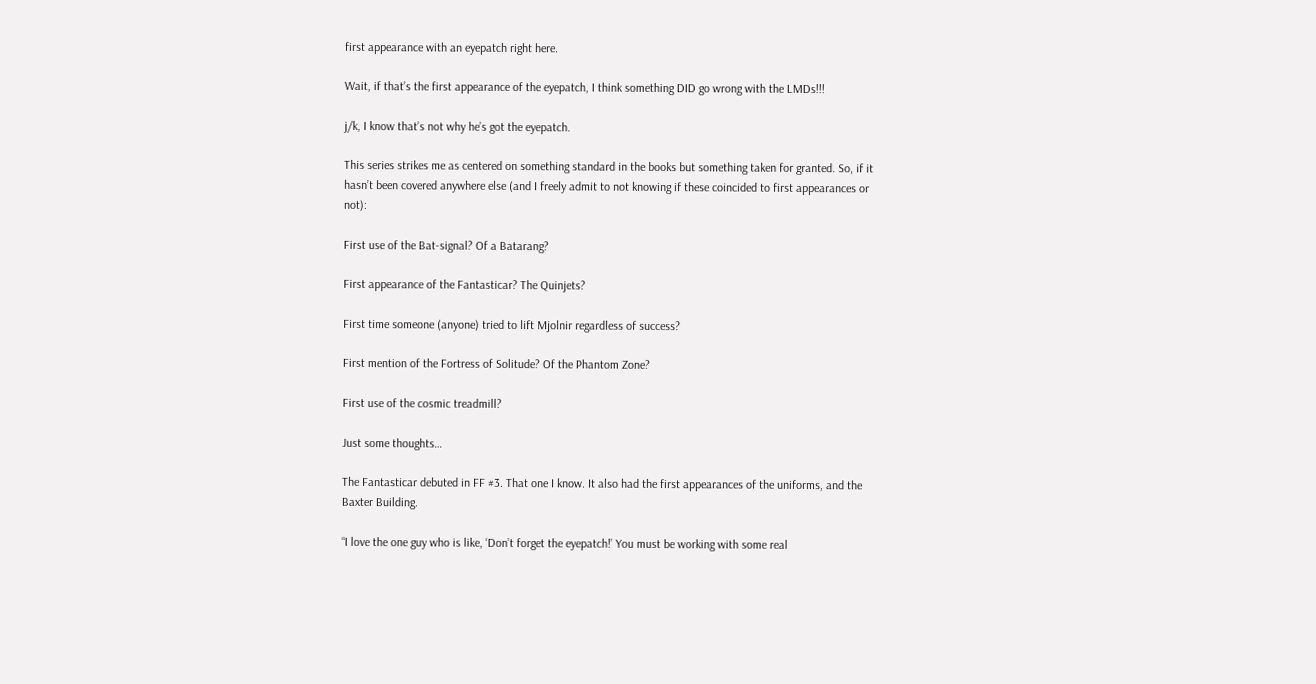first appearance with an eyepatch right here.

Wait, if that’s the first appearance of the eyepatch, I think something DID go wrong with the LMDs!!!

j/k, I know that’s not why he’s got the eyepatch.

This series strikes me as centered on something standard in the books but something taken for granted. So, if it hasn’t been covered anywhere else (and I freely admit to not knowing if these coincided to first appearances or not):

First use of the Bat-signal? Of a Batarang?

First appearance of the Fantasticar? The Quinjets?

First time someone (anyone) tried to lift Mjolnir regardless of success?

First mention of the Fortress of Solitude? Of the Phantom Zone?

First use of the cosmic treadmill?

Just some thoughts…

The Fantasticar debuted in FF #3. That one I know. It also had the first appearances of the uniforms, and the Baxter Building.

“I love the one guy who is like, ‘Don’t forget the eyepatch!’ You must be working with some real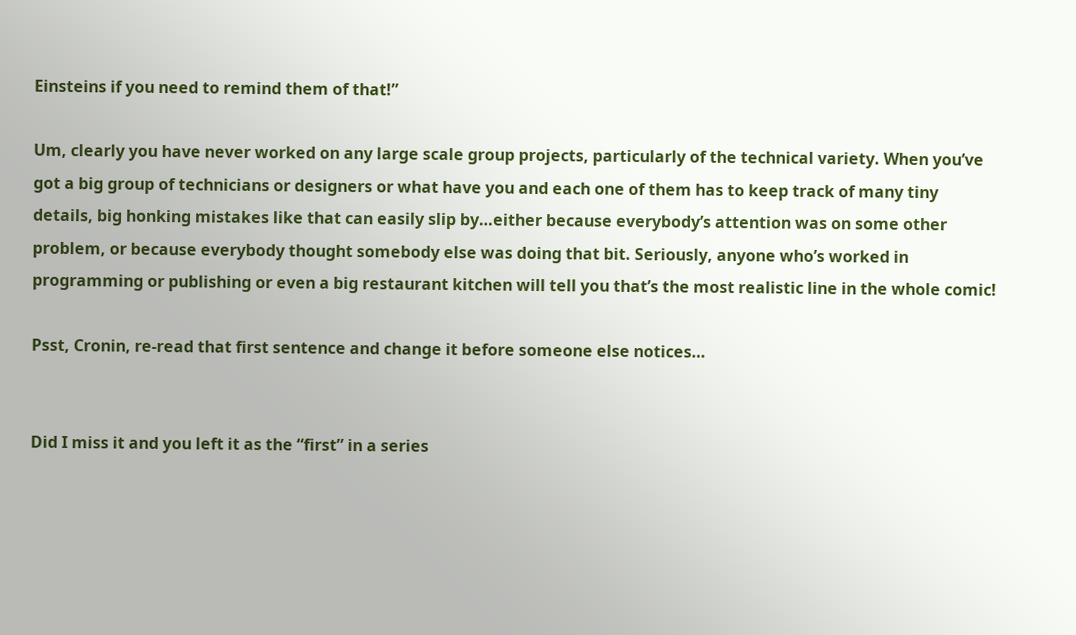Einsteins if you need to remind them of that!”

Um, clearly you have never worked on any large scale group projects, particularly of the technical variety. When you’ve got a big group of technicians or designers or what have you and each one of them has to keep track of many tiny details, big honking mistakes like that can easily slip by…either because everybody’s attention was on some other problem, or because everybody thought somebody else was doing that bit. Seriously, anyone who’s worked in programming or publishing or even a big restaurant kitchen will tell you that’s the most realistic line in the whole comic!

Psst, Cronin, re-read that first sentence and change it before someone else notices…


Did I miss it and you left it as the “first” in a series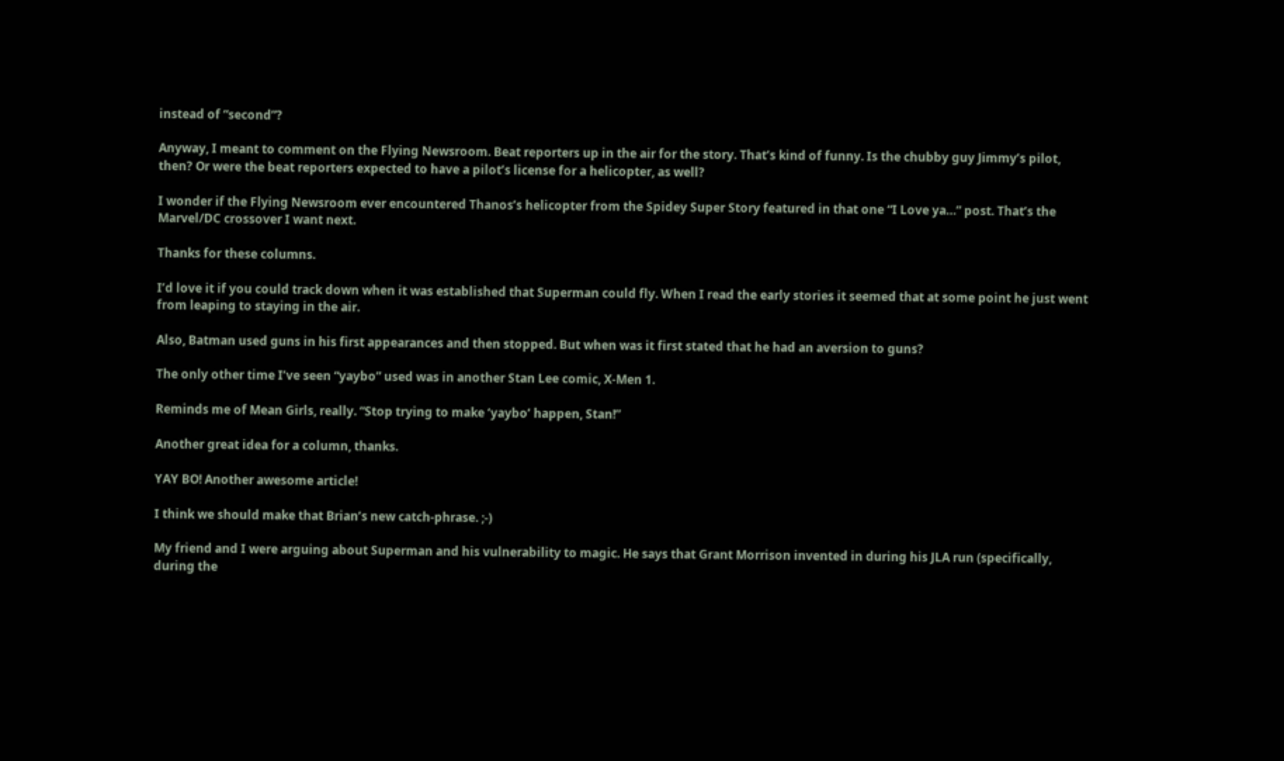instead of “second”?

Anyway, I meant to comment on the Flying Newsroom. Beat reporters up in the air for the story. That’s kind of funny. Is the chubby guy Jimmy’s pilot, then? Or were the beat reporters expected to have a pilot’s license for a helicopter, as well?

I wonder if the Flying Newsroom ever encountered Thanos’s helicopter from the Spidey Super Story featured in that one “I Love ya…” post. That’s the Marvel/DC crossover I want next.

Thanks for these columns.

I’d love it if you could track down when it was established that Superman could fly. When I read the early stories it seemed that at some point he just went from leaping to staying in the air.

Also, Batman used guns in his first appearances and then stopped. But when was it first stated that he had an aversion to guns?

The only other time I’ve seen “yaybo” used was in another Stan Lee comic, X-Men 1.

Reminds me of Mean Girls, really. “Stop trying to make ‘yaybo’ happen, Stan!”

Another great idea for a column, thanks.

YAY BO! Another awesome article!

I think we should make that Brian’s new catch-phrase. ;-)

My friend and I were arguing about Superman and his vulnerability to magic. He says that Grant Morrison invented in during his JLA run (specifically, during the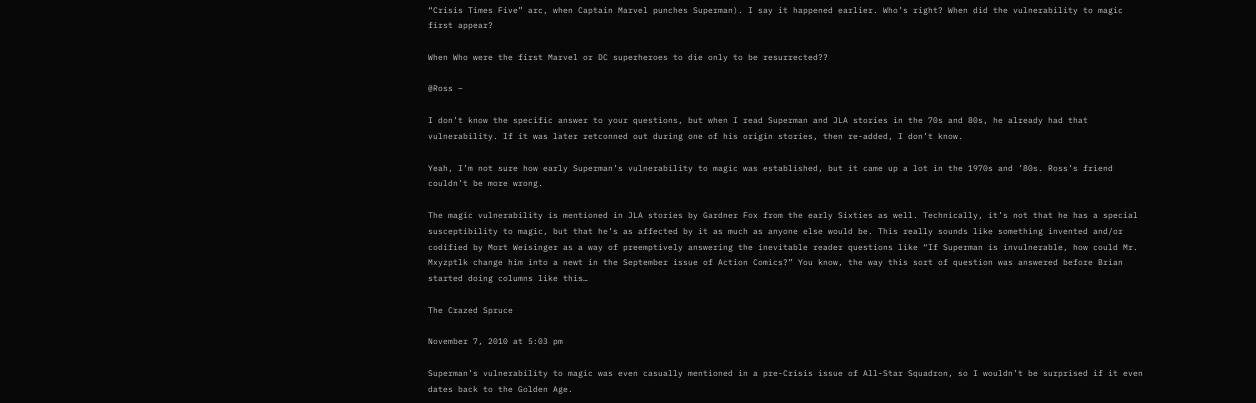“Crisis Times Five” arc, when Captain Marvel punches Superman). I say it happened earlier. Who’s right? When did the vulnerability to magic first appear?

When Who were the first Marvel or DC superheroes to die only to be resurrected??

@Ross –

I don’t know the specific answer to your questions, but when I read Superman and JLA stories in the 70s and 80s, he already had that vulnerability. If it was later retconned out during one of his origin stories, then re-added, I don’t know.

Yeah, I’m not sure how early Superman’s vulnerability to magic was established, but it came up a lot in the 1970s and ’80s. Ross’s friend couldn’t be more wrong.

The magic vulnerability is mentioned in JLA stories by Gardner Fox from the early Sixties as well. Technically, it’s not that he has a special susceptibility to magic, but that he’s as affected by it as much as anyone else would be. This really sounds like something invented and/or codified by Mort Weisinger as a way of preemptively answering the inevitable reader questions like “If Superman is invulnerable, how could Mr. Mxyzptlk change him into a newt in the September issue of Action Comics?” You know, the way this sort of question was answered before Brian started doing columns like this…

The Crazed Spruce

November 7, 2010 at 5:03 pm

Superman’s vulnerability to magic was even casually mentioned in a pre-Crisis issue of All-Star Squadron, so I wouldn’t be surprised if it even dates back to the Golden Age.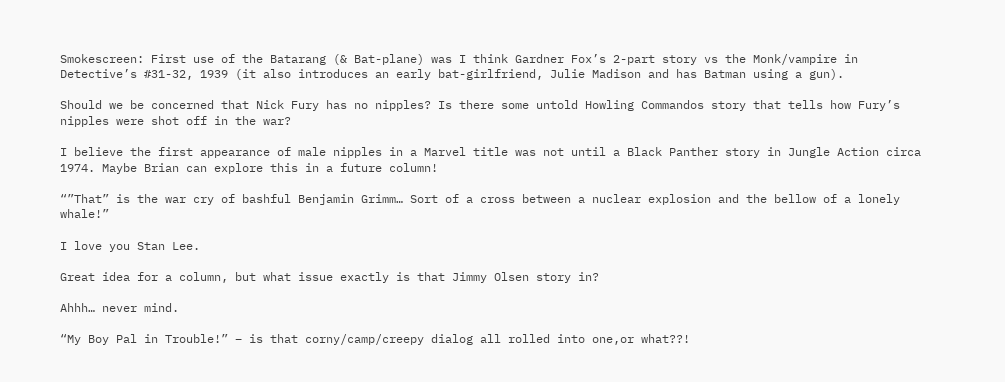Smokescreen: First use of the Batarang (& Bat-plane) was I think Gardner Fox’s 2-part story vs the Monk/vampire in Detective’s #31-32, 1939 (it also introduces an early bat-girlfriend, Julie Madison and has Batman using a gun).

Should we be concerned that Nick Fury has no nipples? Is there some untold Howling Commandos story that tells how Fury’s nipples were shot off in the war?

I believe the first appearance of male nipples in a Marvel title was not until a Black Panther story in Jungle Action circa 1974. Maybe Brian can explore this in a future column!

“”That” is the war cry of bashful Benjamin Grimm… Sort of a cross between a nuclear explosion and the bellow of a lonely whale!”

I love you Stan Lee.

Great idea for a column, but what issue exactly is that Jimmy Olsen story in?

Ahhh… never mind.

“My Boy Pal in Trouble!” – is that corny/camp/creepy dialog all rolled into one,or what??!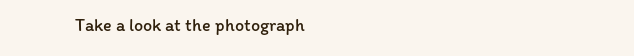Take a look at the photograph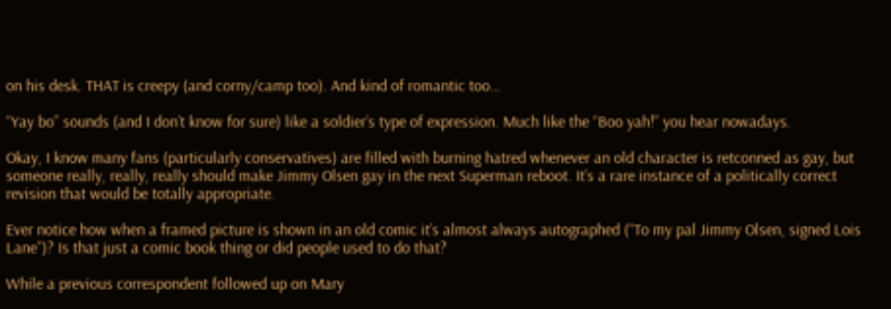on his desk. THAT is creepy (and corny/camp too). And kind of romantic too…

“Yay bo” sounds (and I don’t know for sure) like a soldier’s type of expression. Much like the “Boo yah!” you hear nowadays.

Okay, I know many fans (particularly conservatives) are filled with burning hatred whenever an old character is retconned as gay, but someone really, really, really should make Jimmy Olsen gay in the next Superman reboot. It’s a rare instance of a politically correct revision that would be totally appropriate.

Ever notice how when a framed picture is shown in an old comic it’s almost always autographed (“To my pal Jimmy Olsen, signed Lois Lane”)? Is that just a comic book thing or did people used to do that?

While a previous correspondent followed up on Mary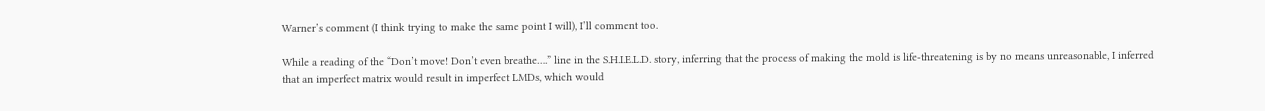Warner’s comment (I think trying to make the same point I will), I’ll comment too.

While a reading of the “Don’t move! Don’t even breathe….” line in the S.H.I.E.L.D. story, inferring that the process of making the mold is life-threatening is by no means unreasonable, I inferred that an imperfect matrix would result in imperfect LMDs, which would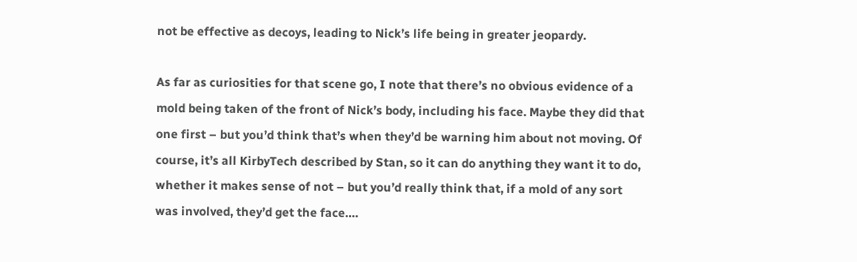not be effective as decoys, leading to Nick’s life being in greater jeopardy.

As far as curiosities for that scene go, I note that there’s no obvious evidence of a mold being taken of the front of Nick’s body, including his face. Maybe they did that one first – but you’d think that’s when they’d be warning him about not moving. Of course, it’s all KirbyTech described by Stan, so it can do anything they want it to do, whether it makes sense of not – but you’d really think that, if a mold of any sort was involved, they’d get the face….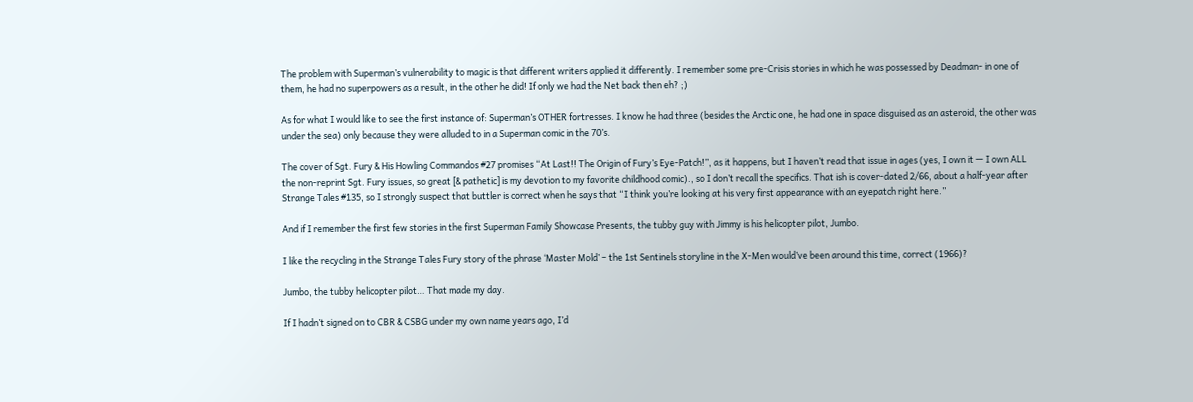The problem with Superman’s vulnerability to magic is that different writers applied it differently. I remember some pre-Crisis stories in which he was possessed by Deadman- in one of them, he had no superpowers as a result, in the other he did! If only we had the Net back then eh? ;)

As for what I would like to see the first instance of: Superman’s OTHER fortresses. I know he had three (besides the Arctic one, he had one in space disguised as an asteroid, the other was under the sea) only because they were alluded to in a Superman comic in the 70’s.

The cover of Sgt. Fury & His Howling Commandos #27 promises “At Last!! The Origin of Fury’s Eye-Patch!”, as it happens, but I haven’t read that issue in ages (yes, I own it — I own ALL the non-reprint Sgt. Fury issues, so great [& pathetic] is my devotion to my favorite childhood comic)., so I don’t recall the specifics. That ish is cover-dated 2/66, about a half-year after Strange Tales #135, so I strongly suspect that buttler is correct when he says that “I think you’re looking at his very first appearance with an eyepatch right here.”

And if I remember the first few stories in the first Superman Family Showcase Presents, the tubby guy with Jimmy is his helicopter pilot, Jumbo.

I like the recycling in the Strange Tales Fury story of the phrase ‘Master Mold’ – the 1st Sentinels storyline in the X-Men would’ve been around this time, correct (1966)?

Jumbo, the tubby helicopter pilot… That made my day.

If I hadn’t signed on to CBR & CSBG under my own name years ago, I’d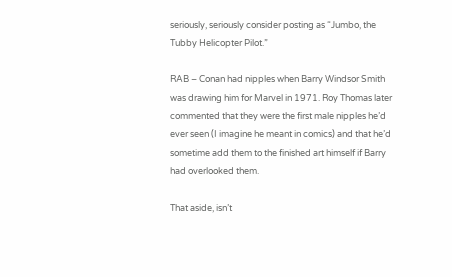seriously, seriously consider posting as “Jumbo, the Tubby Helicopter Pilot.”

RAB – Conan had nipples when Barry Windsor Smith was drawing him for Marvel in 1971. Roy Thomas later commented that they were the first male nipples he’d ever seen (I imagine he meant in comics) and that he’d sometime add them to the finished art himself if Barry had overlooked them.

That aside, isn’t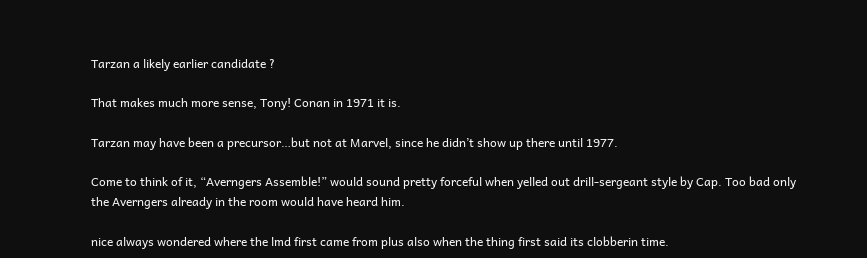Tarzan a likely earlier candidate ?

That makes much more sense, Tony! Conan in 1971 it is.

Tarzan may have been a precursor…but not at Marvel, since he didn’t show up there until 1977.

Come to think of it, “Averngers Assemble!” would sound pretty forceful when yelled out drill-sergeant style by Cap. Too bad only the Averngers already in the room would have heard him.

nice always wondered where the lmd first came from plus also when the thing first said its clobberin time.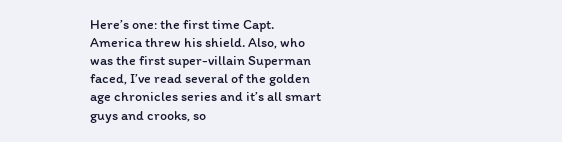Here’s one: the first time Capt. America threw his shield. Also, who was the first super-villain Superman faced, I’ve read several of the golden age chronicles series and it’s all smart guys and crooks, so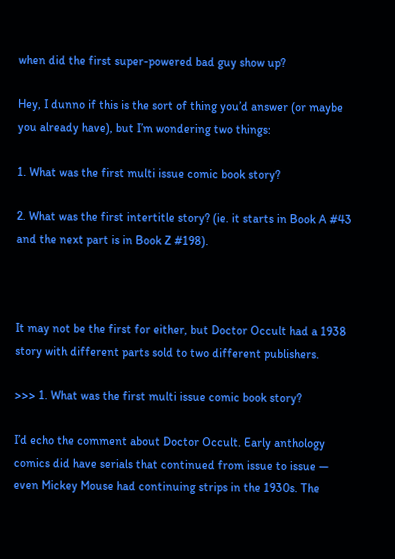when did the first super-powered bad guy show up?

Hey, I dunno if this is the sort of thing you’d answer (or maybe you already have), but I’m wondering two things:

1. What was the first multi issue comic book story?

2. What was the first intertitle story? (ie. it starts in Book A #43 and the next part is in Book Z #198).



It may not be the first for either, but Doctor Occult had a 1938 story with different parts sold to two different publishers.

>>> 1. What was the first multi issue comic book story?

I’d echo the comment about Doctor Occult. Early anthology comics did have serials that continued from issue to issue — even Mickey Mouse had continuing strips in the 1930s. The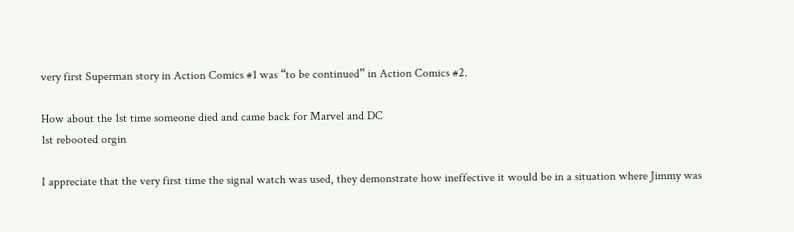very first Superman story in Action Comics #1 was “to be continued” in Action Comics #2.

How about the 1st time someone died and came back for Marvel and DC
1st rebooted orgin

I appreciate that the very first time the signal watch was used, they demonstrate how ineffective it would be in a situation where Jimmy was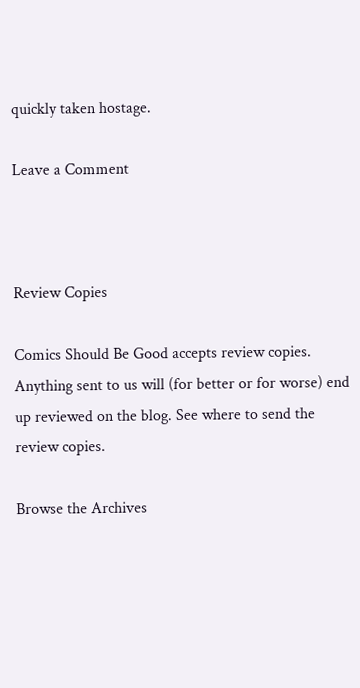quickly taken hostage.

Leave a Comment



Review Copies

Comics Should Be Good accepts review copies. Anything sent to us will (for better or for worse) end up reviewed on the blog. See where to send the review copies.

Browse the Archives